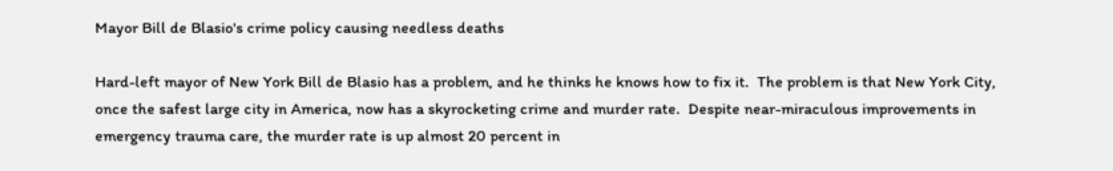Mayor Bill de Blasio's crime policy causing needless deaths

Hard-left mayor of New York Bill de Blasio has a problem, and he thinks he knows how to fix it.  The problem is that New York City, once the safest large city in America, now has a skyrocketing crime and murder rate.  Despite near-miraculous improvements in emergency trauma care, the murder rate is up almost 20 percent in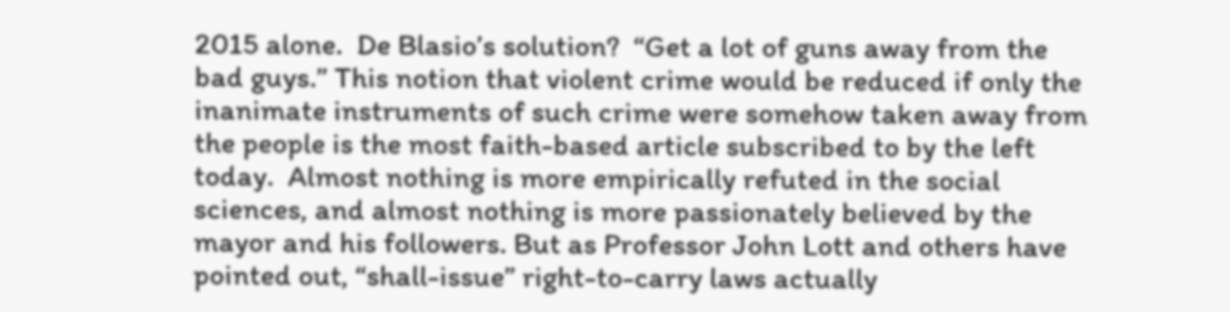2015 alone.  De Blasio’s solution?  “Get a lot of guns away from the bad guys.” This notion that violent crime would be reduced if only the inanimate instruments of such crime were somehow taken away from the people is the most faith-based article subscribed to by the left today.  Almost nothing is more empirically refuted in the social sciences, and almost nothing is more passionately believed by the mayor and his followers. But as Professor John Lott and others have pointed out, “shall-issue” right-to-carry laws actually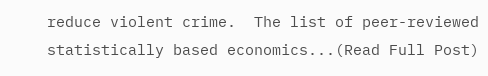reduce violent crime.  The list of peer-reviewed statistically based economics...(Read Full Post)